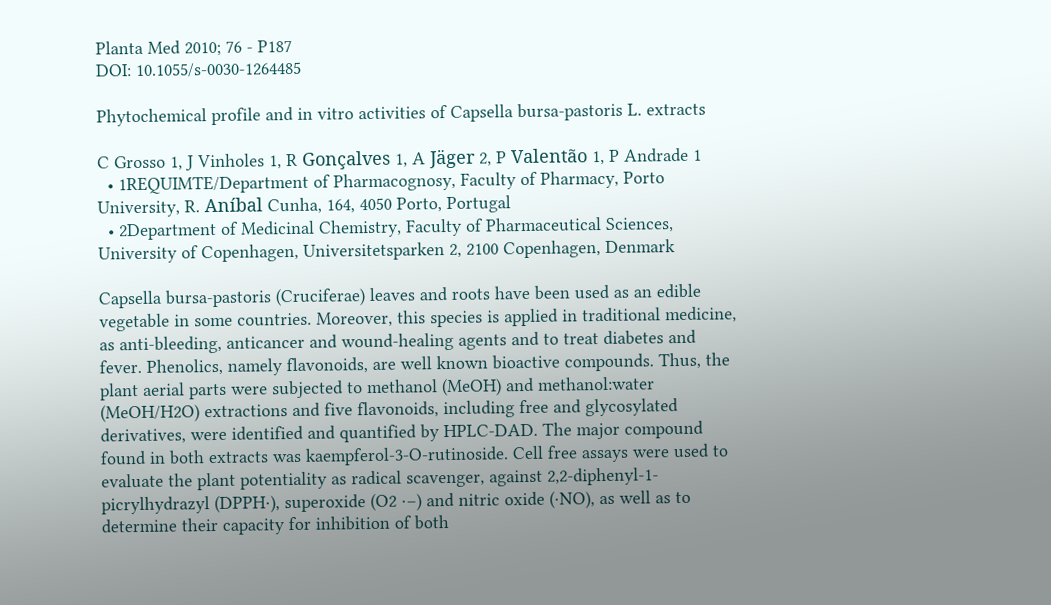Planta Med 2010; 76 - P187
DOI: 10.1055/s-0030-1264485

Phytochemical profile and in vitro activities of Capsella bursa-pastoris L. extracts

C Grosso 1, J Vinholes 1, R Gonçalves 1, A Jäger 2, P Valentão 1, P Andrade 1
  • 1REQUIMTE/Department of Pharmacognosy, Faculty of Pharmacy, Porto University, R. Aníbal Cunha, 164, 4050 Porto, Portugal
  • 2Department of Medicinal Chemistry, Faculty of Pharmaceutical Sciences, University of Copenhagen, Universitetsparken 2, 2100 Copenhagen, Denmark

Capsella bursa-pastoris (Cruciferae) leaves and roots have been used as an edible vegetable in some countries. Moreover, this species is applied in traditional medicine, as anti-bleeding, anticancer and wound-healing agents and to treat diabetes and fever. Phenolics, namely flavonoids, are well known bioactive compounds. Thus, the plant aerial parts were subjected to methanol (MeOH) and methanol:water (MeOH/H2O) extractions and five flavonoids, including free and glycosylated derivatives, were identified and quantified by HPLC-DAD. The major compound found in both extracts was kaempferol-3-O-rutinoside. Cell free assays were used to evaluate the plant potentiality as radical scavenger, against 2,2-diphenyl-1-picrylhydrazyl (DPPH·), superoxide (O2 ·–) and nitric oxide (·NO), as well as to determine their capacity for inhibition of both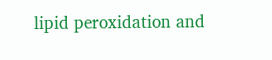lipid peroxidation and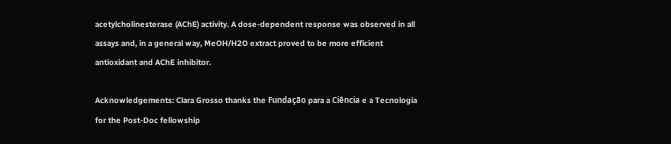acetylcholinesterase (AChE) activity. A dose-dependent response was observed in all assays and, in a general way, MeOH/H2O extract proved to be more efficient antioxidant and AChE inhibitor.

Acknowledgements: Clara Grosso thanks the Fundação para a Ciência e a Tecnologia for the Post-Doc fellowship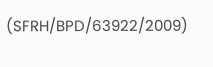(SFRH/BPD/63922/2009)